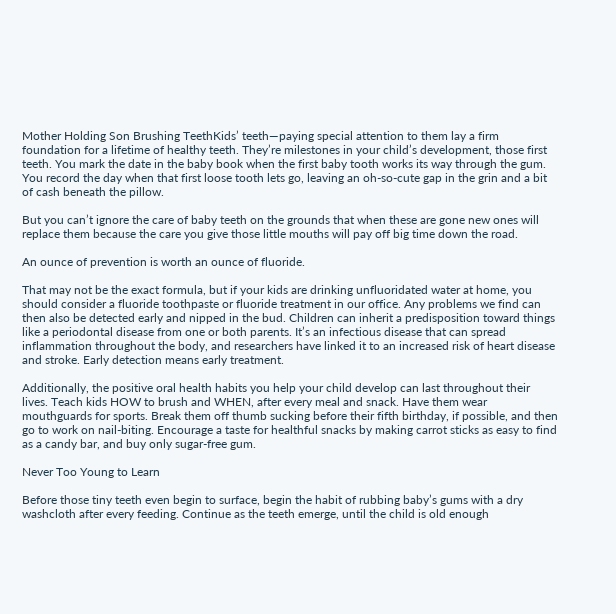Mother Holding Son Brushing TeethKids’ teeth—paying special attention to them lay a firm foundation for a lifetime of healthy teeth. They’re milestones in your child’s development, those first teeth. You mark the date in the baby book when the first baby tooth works its way through the gum. You record the day when that first loose tooth lets go, leaving an oh-so-cute gap in the grin and a bit of cash beneath the pillow.

But you can’t ignore the care of baby teeth on the grounds that when these are gone new ones will replace them because the care you give those little mouths will pay off big time down the road.

An ounce of prevention is worth an ounce of fluoride.

That may not be the exact formula, but if your kids are drinking unfluoridated water at home, you should consider a fluoride toothpaste or fluoride treatment in our office. Any problems we find can then also be detected early and nipped in the bud. Children can inherit a predisposition toward things like a periodontal disease from one or both parents. It’s an infectious disease that can spread inflammation throughout the body, and researchers have linked it to an increased risk of heart disease and stroke. Early detection means early treatment.

Additionally, the positive oral health habits you help your child develop can last throughout their lives. Teach kids HOW to brush and WHEN, after every meal and snack. Have them wear mouthguards for sports. Break them off thumb sucking before their fifth birthday, if possible, and then go to work on nail-biting. Encourage a taste for healthful snacks by making carrot sticks as easy to find as a candy bar, and buy only sugar-free gum.

Never Too Young to Learn

Before those tiny teeth even begin to surface, begin the habit of rubbing baby’s gums with a dry washcloth after every feeding. Continue as the teeth emerge, until the child is old enough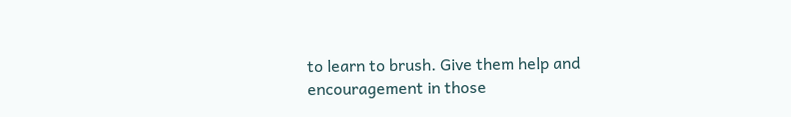to learn to brush. Give them help and encouragement in those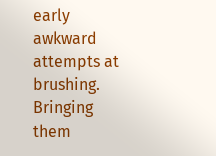early awkward attempts at brushing. Bringing them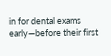in for dental exams early—before their first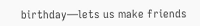birthday—lets us make friends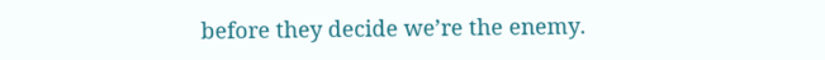before they decide we’re the enemy.